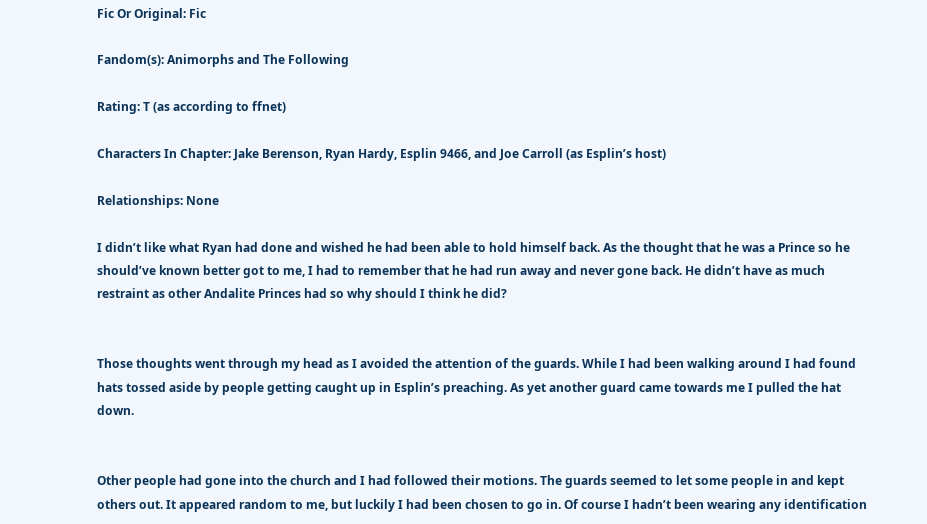Fic Or Original: Fic

Fandom(s): Animorphs and The Following

Rating: T (as according to ffnet)

Characters In Chapter: Jake Berenson, Ryan Hardy, Esplin 9466, and Joe Carroll (as Esplin’s host)

Relationships: None

I didn’t like what Ryan had done and wished he had been able to hold himself back. As the thought that he was a Prince so he should’ve known better got to me, I had to remember that he had run away and never gone back. He didn’t have as much restraint as other Andalite Princes had so why should I think he did?


Those thoughts went through my head as I avoided the attention of the guards. While I had been walking around I had found hats tossed aside by people getting caught up in Esplin’s preaching. As yet another guard came towards me I pulled the hat down.


Other people had gone into the church and I had followed their motions. The guards seemed to let some people in and kept others out. It appeared random to me, but luckily I had been chosen to go in. Of course I hadn’t been wearing any identification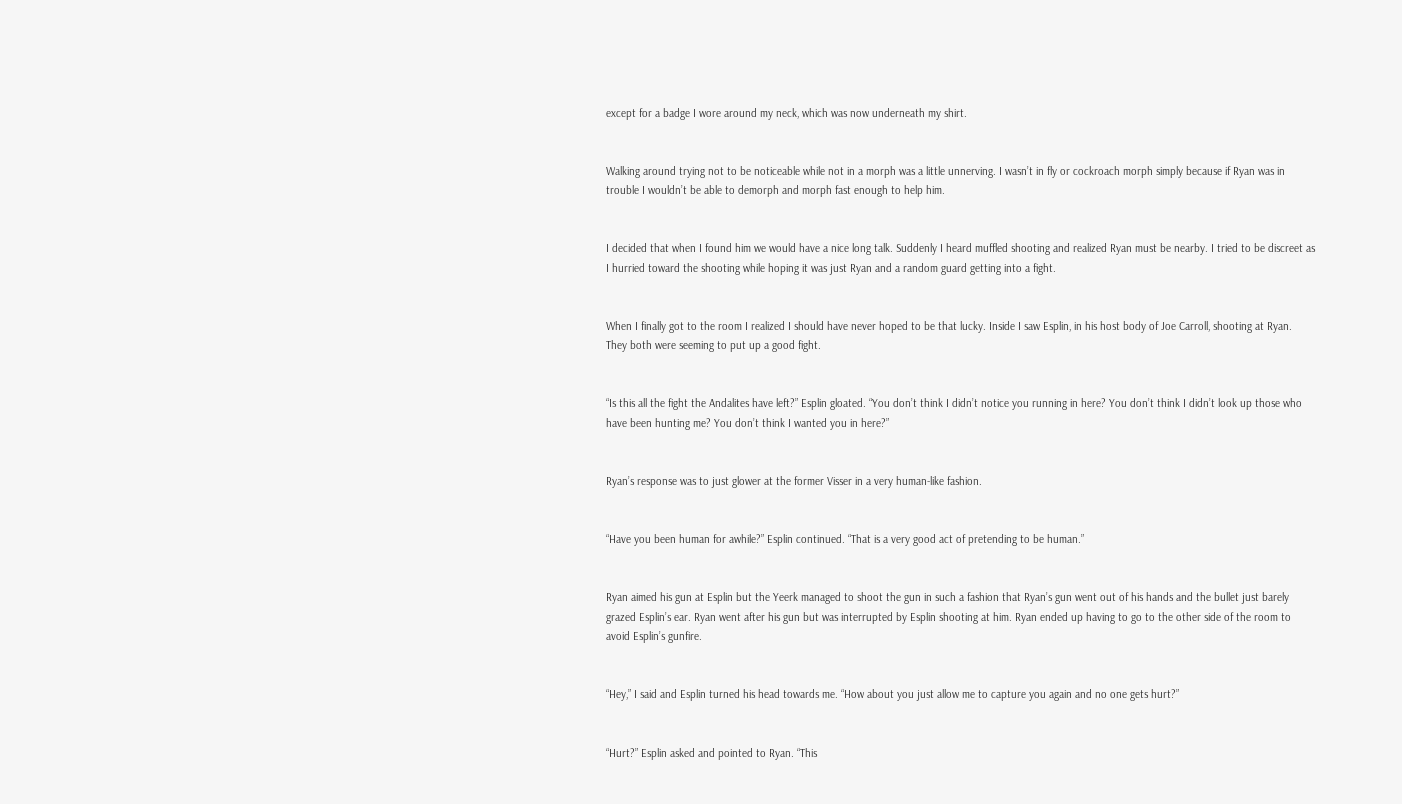except for a badge I wore around my neck, which was now underneath my shirt.


Walking around trying not to be noticeable while not in a morph was a little unnerving. I wasn’t in fly or cockroach morph simply because if Ryan was in trouble I wouldn’t be able to demorph and morph fast enough to help him.


I decided that when I found him we would have a nice long talk. Suddenly I heard muffled shooting and realized Ryan must be nearby. I tried to be discreet as I hurried toward the shooting while hoping it was just Ryan and a random guard getting into a fight.


When I finally got to the room I realized I should have never hoped to be that lucky. Inside I saw Esplin, in his host body of Joe Carroll, shooting at Ryan. They both were seeming to put up a good fight.


“Is this all the fight the Andalites have left?” Esplin gloated. “You don’t think I didn’t notice you running in here? You don’t think I didn’t look up those who have been hunting me? You don’t think I wanted you in here?”


Ryan’s response was to just glower at the former Visser in a very human-like fashion.


“Have you been human for awhile?” Esplin continued. “That is a very good act of pretending to be human.”


Ryan aimed his gun at Esplin but the Yeerk managed to shoot the gun in such a fashion that Ryan’s gun went out of his hands and the bullet just barely grazed Esplin’s ear. Ryan went after his gun but was interrupted by Esplin shooting at him. Ryan ended up having to go to the other side of the room to avoid Esplin’s gunfire.


“Hey,” I said and Esplin turned his head towards me. “How about you just allow me to capture you again and no one gets hurt?”


“Hurt?” Esplin asked and pointed to Ryan. “This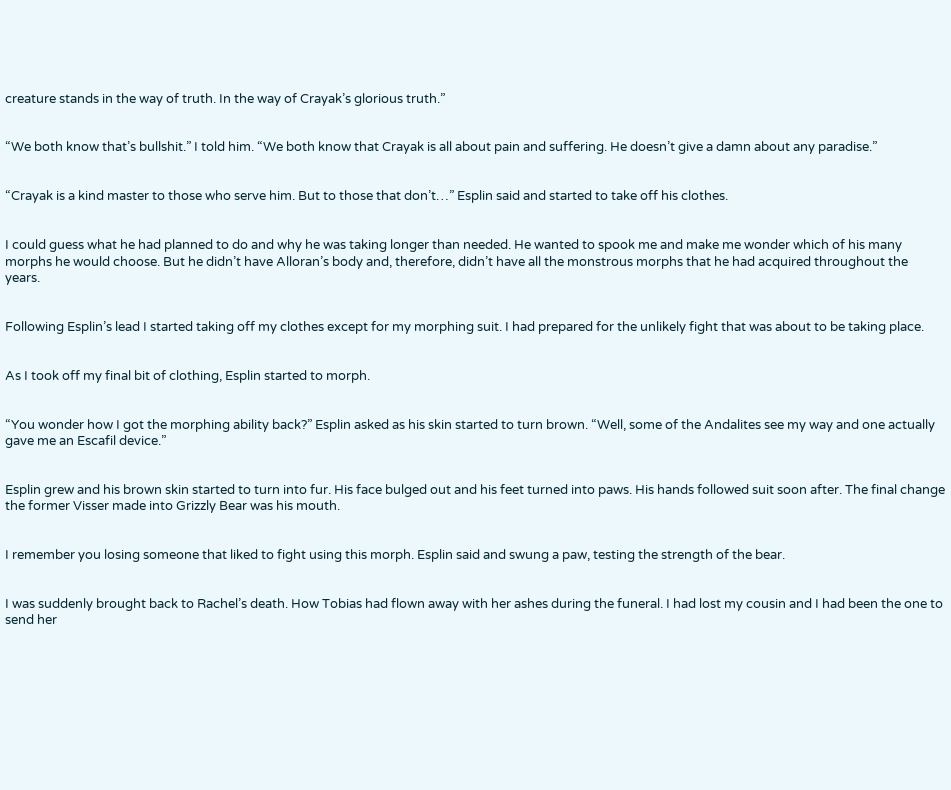creature stands in the way of truth. In the way of Crayak’s glorious truth.”


“We both know that’s bullshit.” I told him. “We both know that Crayak is all about pain and suffering. He doesn’t give a damn about any paradise.”


“Crayak is a kind master to those who serve him. But to those that don’t…” Esplin said and started to take off his clothes.


I could guess what he had planned to do and why he was taking longer than needed. He wanted to spook me and make me wonder which of his many morphs he would choose. But he didn’t have Alloran’s body and, therefore, didn’t have all the monstrous morphs that he had acquired throughout the years.


Following Esplin’s lead I started taking off my clothes except for my morphing suit. I had prepared for the unlikely fight that was about to be taking place.


As I took off my final bit of clothing, Esplin started to morph.


“You wonder how I got the morphing ability back?” Esplin asked as his skin started to turn brown. “Well, some of the Andalites see my way and one actually gave me an Escafil device.”


Esplin grew and his brown skin started to turn into fur. His face bulged out and his feet turned into paws. His hands followed suit soon after. The final change the former Visser made into Grizzly Bear was his mouth.


I remember you losing someone that liked to fight using this morph. Esplin said and swung a paw, testing the strength of the bear.


I was suddenly brought back to Rachel’s death. How Tobias had flown away with her ashes during the funeral. I had lost my cousin and I had been the one to send her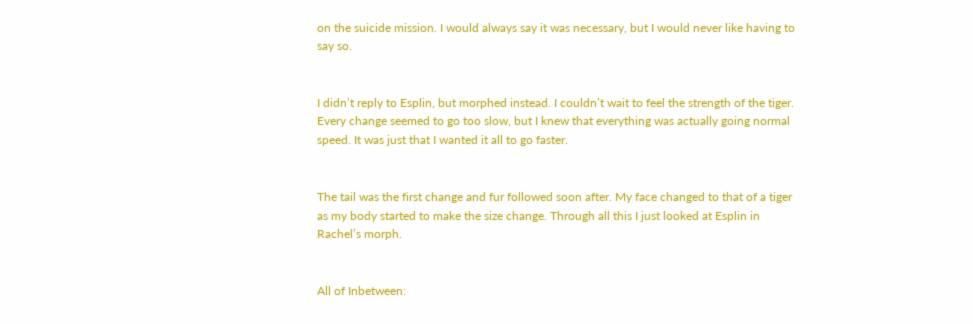on the suicide mission. I would always say it was necessary, but I would never like having to say so.


I didn’t reply to Esplin, but morphed instead. I couldn’t wait to feel the strength of the tiger. Every change seemed to go too slow, but I knew that everything was actually going normal speed. It was just that I wanted it all to go faster.


The tail was the first change and fur followed soon after. My face changed to that of a tiger as my body started to make the size change. Through all this I just looked at Esplin in Rachel’s morph.


All of Inbetween: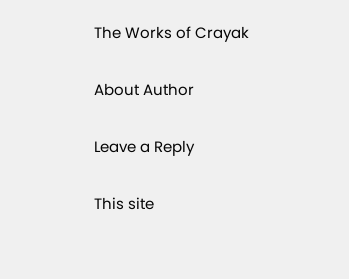The Works of Crayak

About Author

Leave a Reply

This site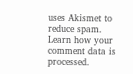uses Akismet to reduce spam. Learn how your comment data is processed.